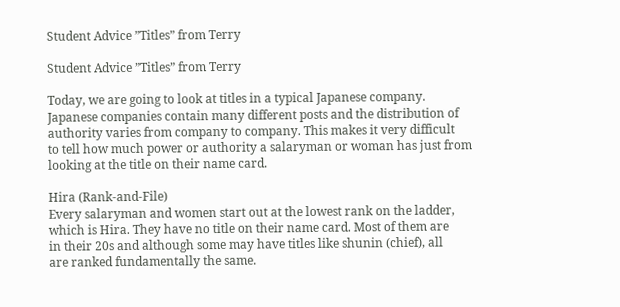Student Advice ”Titles” from Terry

Student Advice ”Titles” from Terry

Today, we are going to look at titles in a typical Japanese company.
Japanese companies contain many different posts and the distribution of
authority varies from company to company. This makes it very difficult
to tell how much power or authority a salaryman or woman has just from
looking at the title on their name card.

Hira (Rank-and-File)
Every salaryman and women start out at the lowest rank on the ladder,
which is Hira. They have no title on their name card. Most of them are
in their 20s and although some may have titles like shunin (chief), all
are ranked fundamentally the same.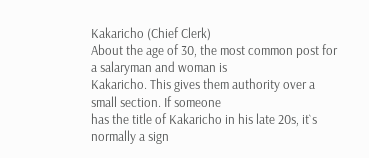Kakaricho (Chief Clerk)
About the age of 30, the most common post for a salaryman and woman is
Kakaricho. This gives them authority over a small section. If someone
has the title of Kakaricho in his late 20s, it`s normally a sign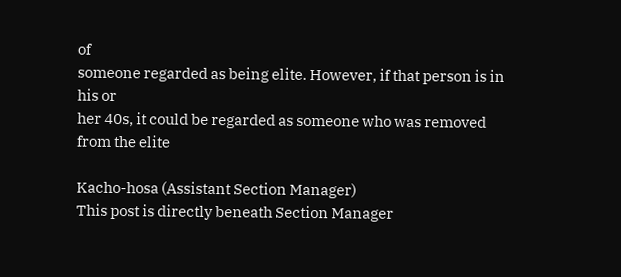of
someone regarded as being elite. However, if that person is in his or
her 40s, it could be regarded as someone who was removed from the elite

Kacho-hosa (Assistant Section Manager)
This post is directly beneath Section Manager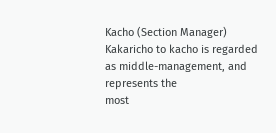Kacho (Section Manager)
Kakaricho to kacho is regarded as middle-management, and represents the
most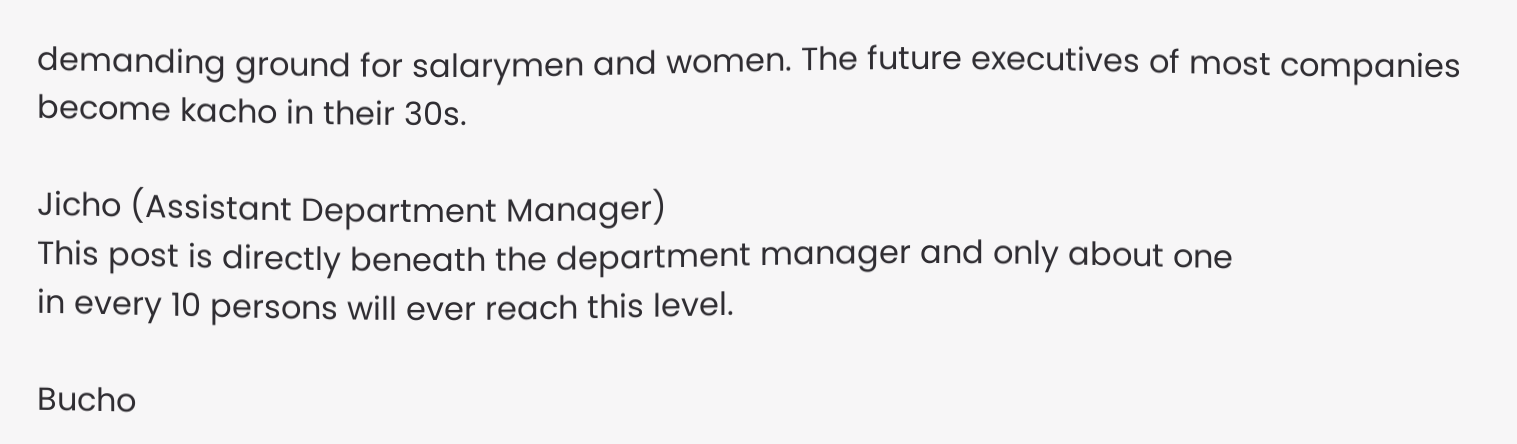demanding ground for salarymen and women. The future executives of most companies become kacho in their 30s.

Jicho (Assistant Department Manager)
This post is directly beneath the department manager and only about one
in every 10 persons will ever reach this level.

Bucho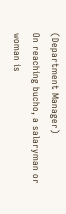(Department Manager)
On reaching bucho, a salaryman or woman is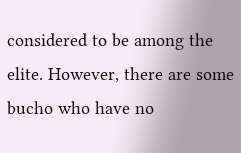considered to be among the
elite. However, there are some bucho who have no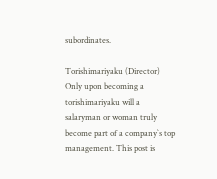subordinates.

Torishimariyaku (Director)
Only upon becoming a torishimariyaku will a salaryman or woman truly
become part of a company`s top management. This post is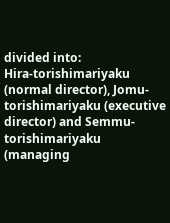divided into:
Hira-torishimariyaku (normal director), Jomu-torishimariyaku (executive
director) and Semmu-torishimariyaku (managing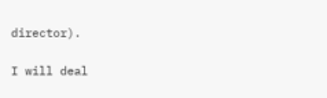director).

I will deal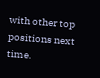with other top positions next time.